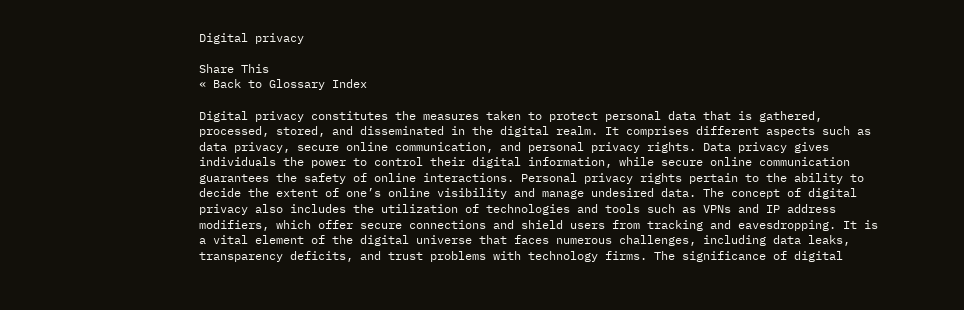Digital privacy

Share This
« Back to Glossary Index

Digital privacy constitutes the measures taken to protect personal data that is gathered, processed, stored, and disseminated in the digital realm. It comprises different aspects such as data privacy, secure online communication, and personal privacy rights. Data privacy gives individuals the power to control their digital information, while secure online communication guarantees the safety of online interactions. Personal privacy rights pertain to the ability to decide the extent of one’s online visibility and manage undesired data. The concept of digital privacy also includes the utilization of technologies and tools such as VPNs and IP address modifiers, which offer secure connections and shield users from tracking and eavesdropping. It is a vital element of the digital universe that faces numerous challenges, including data leaks, transparency deficits, and trust problems with technology firms. The significance of digital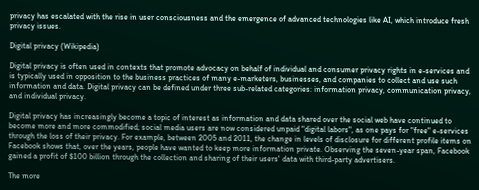privacy has escalated with the rise in user consciousness and the emergence of advanced technologies like AI, which introduce fresh privacy issues.

Digital privacy (Wikipedia)

Digital privacy is often used in contexts that promote advocacy on behalf of individual and consumer privacy rights in e-services and is typically used in opposition to the business practices of many e-marketers, businesses, and companies to collect and use such information and data. Digital privacy can be defined under three sub-related categories: information privacy, communication privacy, and individual privacy.

Digital privacy has increasingly become a topic of interest as information and data shared over the social web have continued to become more and more commodified; social media users are now considered unpaid "digital labors", as one pays for "free" e-services through the loss of their privacy. For example, between 2005 and 2011, the change in levels of disclosure for different profile items on Facebook shows that, over the years, people have wanted to keep more information private. Observing the seven-year span, Facebook gained a profit of $100 billion through the collection and sharing of their users' data with third-party advertisers.

The more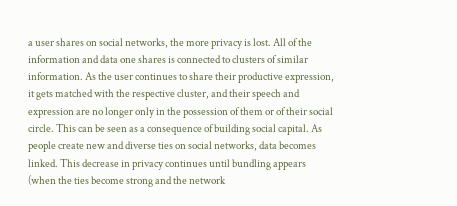a user shares on social networks, the more privacy is lost. All of the information and data one shares is connected to clusters of similar information. As the user continues to share their productive expression, it gets matched with the respective cluster, and their speech and expression are no longer only in the possession of them or of their social circle. This can be seen as a consequence of building social capital. As people create new and diverse ties on social networks, data becomes linked. This decrease in privacy continues until bundling appears (when the ties become strong and the network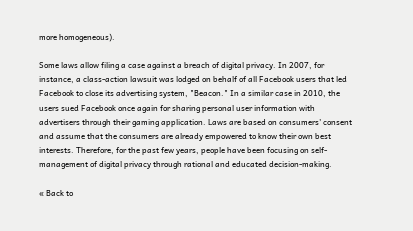more homogeneous).

Some laws allow filing a case against a breach of digital privacy. In 2007, for instance, a class-action lawsuit was lodged on behalf of all Facebook users that led Facebook to close its advertising system, "Beacon." In a similar case in 2010, the users sued Facebook once again for sharing personal user information with advertisers through their gaming application. Laws are based on consumers' consent and assume that the consumers are already empowered to know their own best interests. Therefore, for the past few years, people have been focusing on self-management of digital privacy through rational and educated decision-making.

« Back to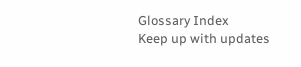Glossary Index
Keep up with updates